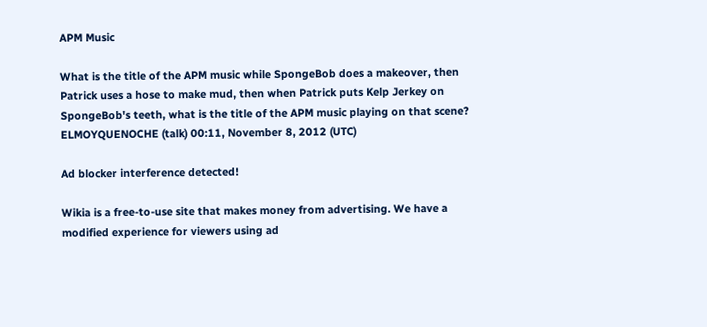APM Music

What is the title of the APM music while SpongeBob does a makeover, then Patrick uses a hose to make mud, then when Patrick puts Kelp Jerkey on SpongeBob's teeth, what is the title of the APM music playing on that scene? ELMOYQUENOCHE (talk) 00:11, November 8, 2012 (UTC)

Ad blocker interference detected!

Wikia is a free-to-use site that makes money from advertising. We have a modified experience for viewers using ad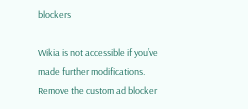blockers

Wikia is not accessible if you’ve made further modifications. Remove the custom ad blocker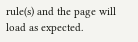rule(s) and the page will load as expected.